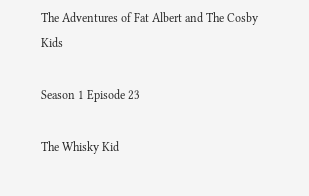The Adventures of Fat Albert and The Cosby Kids

Season 1 Episode 23

The Whisky Kid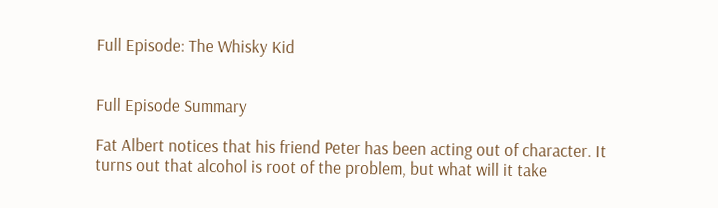Full Episode: The Whisky Kid


Full Episode Summary

Fat Albert notices that his friend Peter has been acting out of character. It turns out that alcohol is root of the problem, but what will it take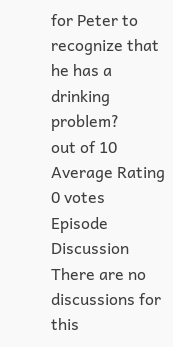for Peter to recognize that he has a drinking problem?
out of 10
Average Rating
0 votes
Episode Discussion
There are no discussions for this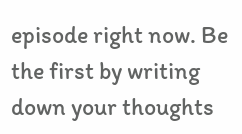episode right now. Be the first by writing down your thoughts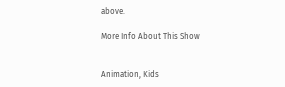above.

More Info About This Show


Animation, Kids